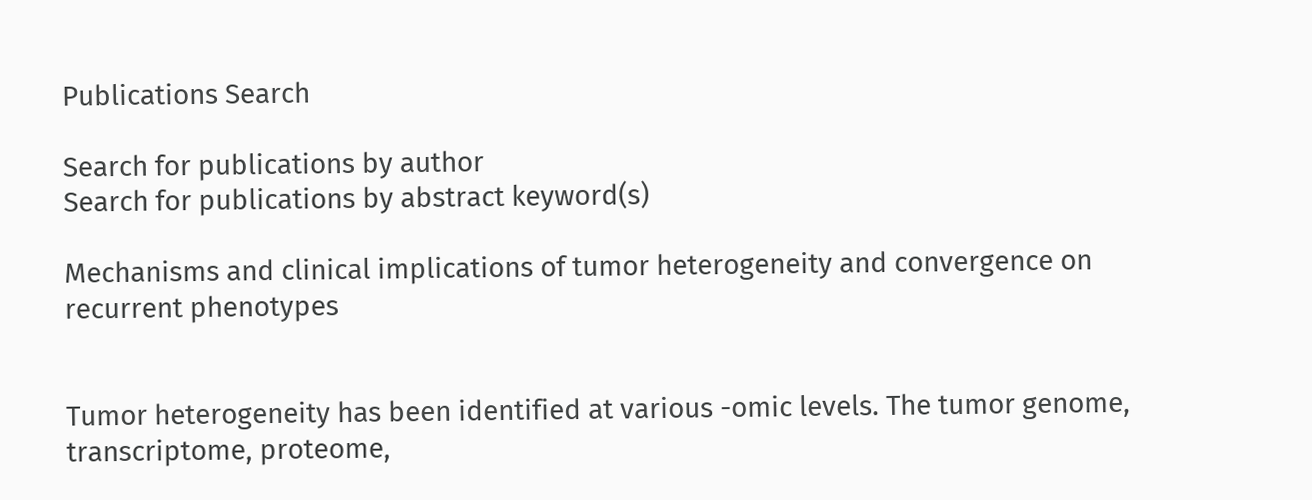Publications Search

Search for publications by author
Search for publications by abstract keyword(s)

Mechanisms and clinical implications of tumor heterogeneity and convergence on recurrent phenotypes


Tumor heterogeneity has been identified at various -omic levels. The tumor genome, transcriptome, proteome,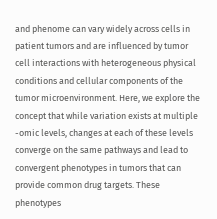and phenome can vary widely across cells in patient tumors and are influenced by tumor cell interactions with heterogeneous physical conditions and cellular components of the tumor microenvironment. Here, we explore the concept that while variation exists at multiple -omic levels, changes at each of these levels converge on the same pathways and lead to convergent phenotypes in tumors that can provide common drug targets. These phenotypes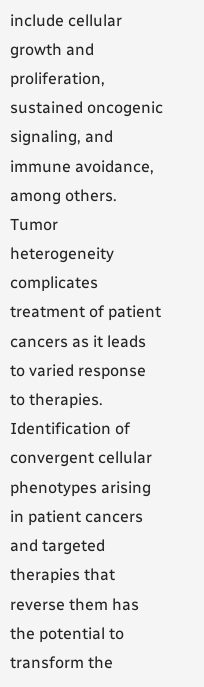include cellular growth and proliferation, sustained oncogenic signaling, and immune avoidance, among others. Tumor heterogeneity complicates treatment of patient cancers as it leads to varied response to therapies. Identification of convergent cellular phenotypes arising in patient cancers and targeted therapies that reverse them has the potential to transform the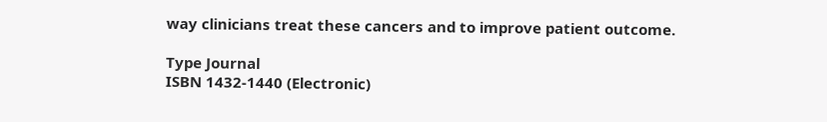way clinicians treat these cancers and to improve patient outcome.

Type Journal
ISBN 1432-1440 (Electronic)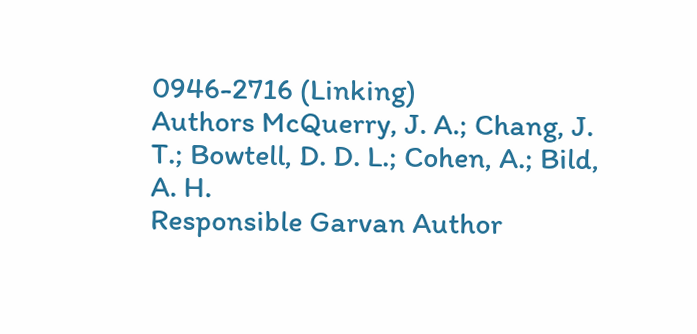0946-2716 (Linking)
Authors McQuerry, J. A.; Chang, J. T.; Bowtell, D. D. L.; Cohen, A.; Bild, A. H.
Responsible Garvan Author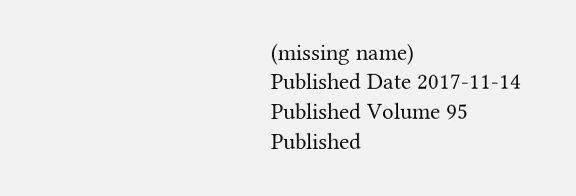(missing name)
Published Date 2017-11-14
Published Volume 95
Published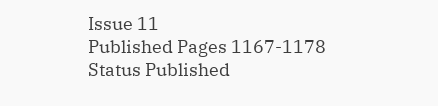Issue 11
Published Pages 1167-1178
Status Published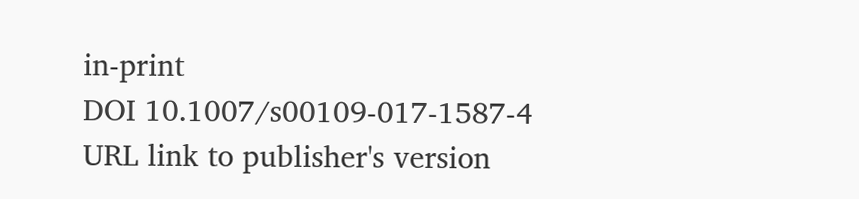in-print
DOI 10.1007/s00109-017-1587-4
URL link to publisher's version